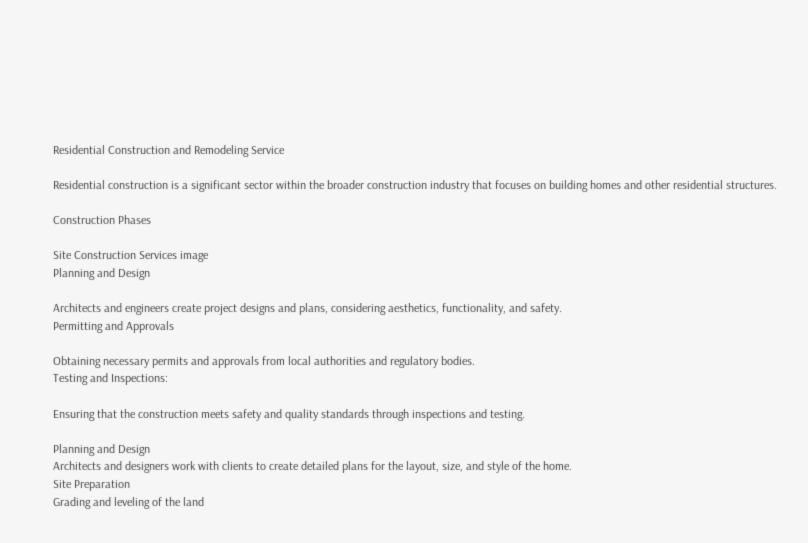Residential Construction and Remodeling Service

Residential construction is a significant sector within the broader construction industry that focuses on building homes and other residential structures.

Construction Phases

Site Construction Services image
Planning and Design

Architects and engineers create project designs and plans, considering aesthetics, functionality, and safety.
Permitting and Approvals

Obtaining necessary permits and approvals from local authorities and regulatory bodies.
Testing and Inspections:

Ensuring that the construction meets safety and quality standards through inspections and testing.

Planning and Design
Architects and designers work with clients to create detailed plans for the layout, size, and style of the home.
Site Preparation
Grading and leveling of the land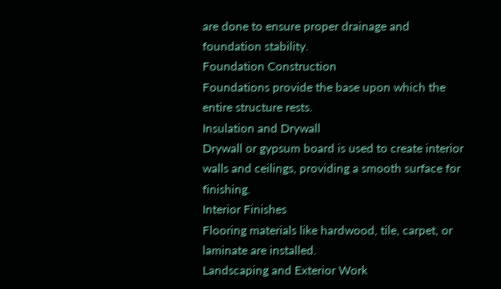are done to ensure proper drainage and foundation stability.
Foundation Construction
Foundations provide the base upon which the entire structure rests.
Insulation and Drywall
Drywall or gypsum board is used to create interior walls and ceilings, providing a smooth surface for finishing.
Interior Finishes
Flooring materials like hardwood, tile, carpet, or laminate are installed.
Landscaping and Exterior Work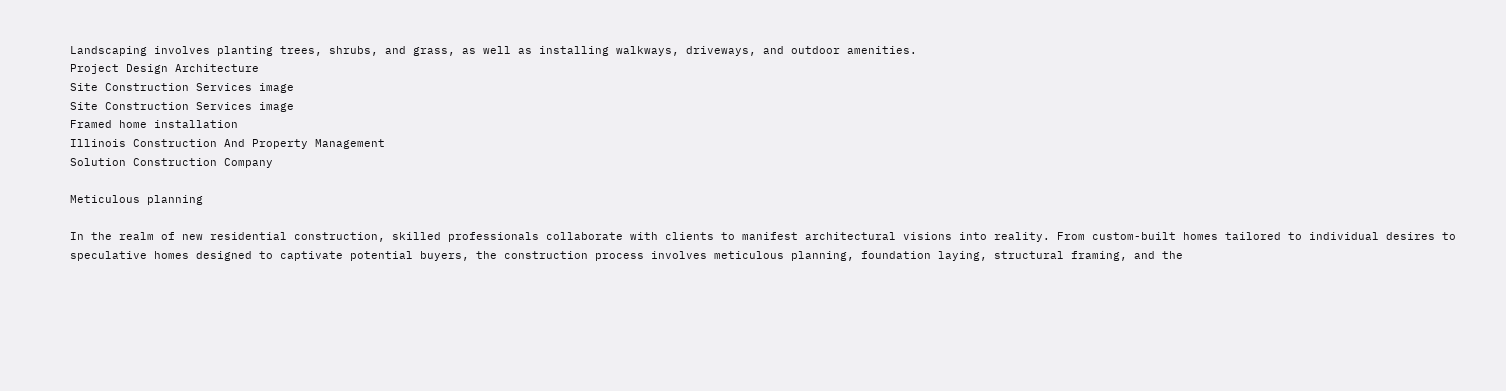Landscaping involves planting trees, shrubs, and grass, as well as installing walkways, driveways, and outdoor amenities.
Project Design Architecture
Site Construction Services image
Site Construction Services image
Framed home installation
Illinois Construction And Property Management
Solution Construction Company

Meticulous planning

In the realm of new residential construction, skilled professionals collaborate with clients to manifest architectural visions into reality. From custom-built homes tailored to individual desires to speculative homes designed to captivate potential buyers, the construction process involves meticulous planning, foundation laying, structural framing, and the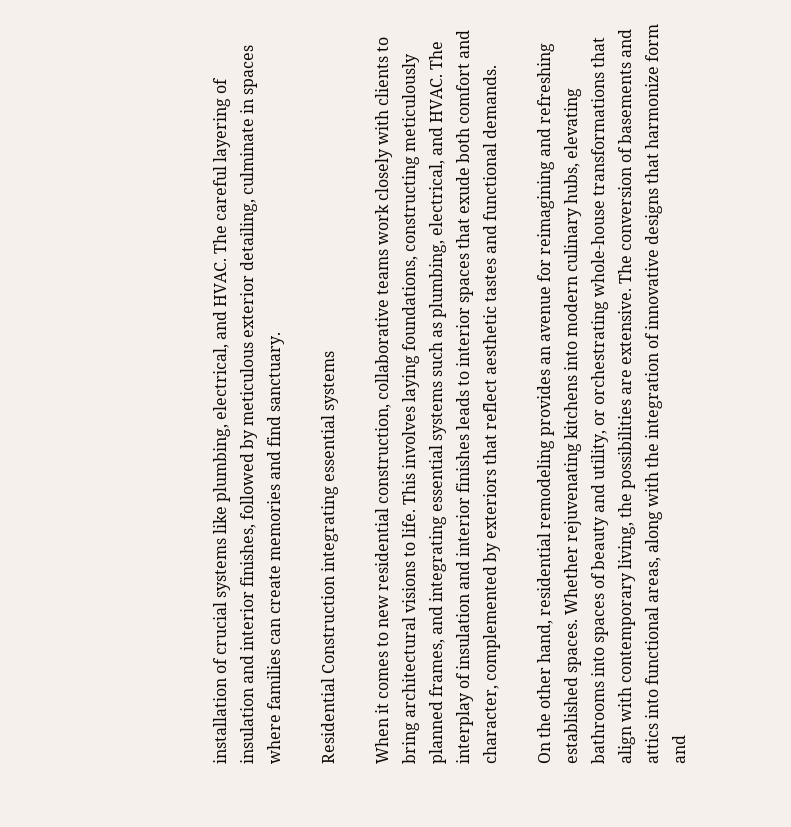installation of crucial systems like plumbing, electrical, and HVAC. The careful layering of insulation and interior finishes, followed by meticulous exterior detailing, culminate in spaces where families can create memories and find sanctuary.

Residential Construction integrating essential systems

When it comes to new residential construction, collaborative teams work closely with clients to bring architectural visions to life. This involves laying foundations, constructing meticulously planned frames, and integrating essential systems such as plumbing, electrical, and HVAC. The interplay of insulation and interior finishes leads to interior spaces that exude both comfort and character, complemented by exteriors that reflect aesthetic tastes and functional demands.

On the other hand, residential remodeling provides an avenue for reimagining and refreshing established spaces. Whether rejuvenating kitchens into modern culinary hubs, elevating bathrooms into spaces of beauty and utility, or orchestrating whole-house transformations that align with contemporary living, the possibilities are extensive. The conversion of basements and attics into functional areas, along with the integration of innovative designs that harmonize form and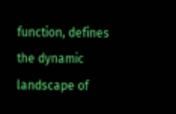function, defines the dynamic landscape of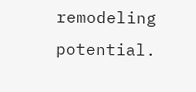remodeling potential.